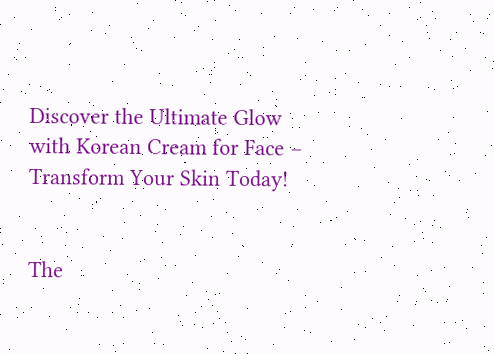Discover the Ultimate Glow with Korean Cream for Face – Transform Your Skin Today!


The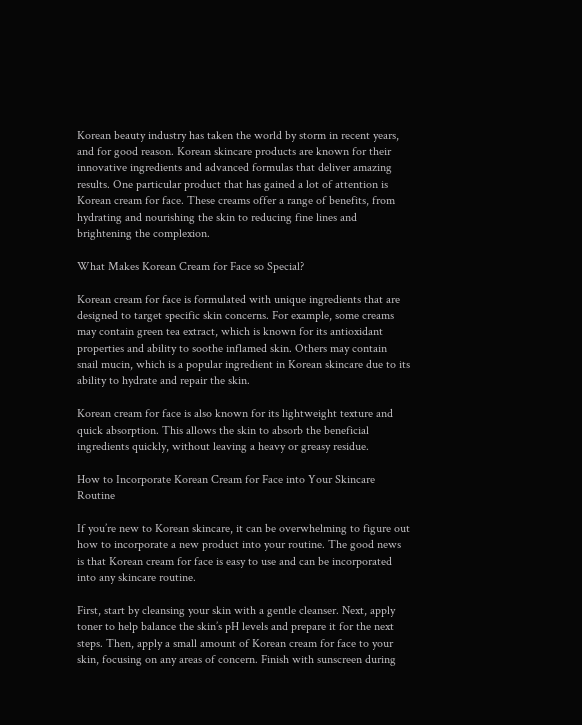Korean beauty industry has taken the world by storm in recent years, and for good reason. Korean skincare products are known for their innovative ingredients and advanced formulas that deliver amazing results. One particular product that has gained a lot of attention is Korean cream for face. These creams offer a range of benefits, from hydrating and nourishing the skin to reducing fine lines and brightening the complexion.

What Makes Korean Cream for Face so Special?

Korean cream for face is formulated with unique ingredients that are designed to target specific skin concerns. For example, some creams may contain green tea extract, which is known for its antioxidant properties and ability to soothe inflamed skin. Others may contain snail mucin, which is a popular ingredient in Korean skincare due to its ability to hydrate and repair the skin.

Korean cream for face is also known for its lightweight texture and quick absorption. This allows the skin to absorb the beneficial ingredients quickly, without leaving a heavy or greasy residue.

How to Incorporate Korean Cream for Face into Your Skincare Routine

If you’re new to Korean skincare, it can be overwhelming to figure out how to incorporate a new product into your routine. The good news is that Korean cream for face is easy to use and can be incorporated into any skincare routine.

First, start by cleansing your skin with a gentle cleanser. Next, apply toner to help balance the skin’s pH levels and prepare it for the next steps. Then, apply a small amount of Korean cream for face to your skin, focusing on any areas of concern. Finish with sunscreen during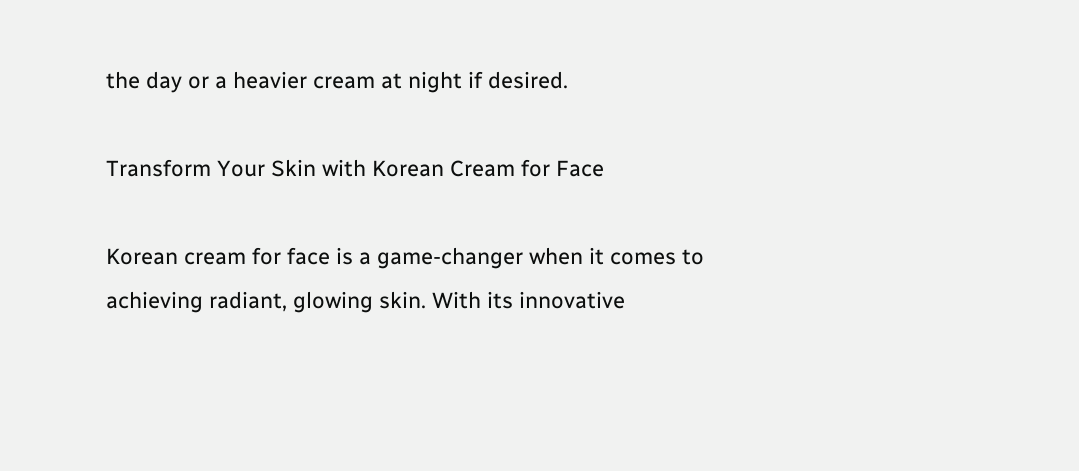the day or a heavier cream at night if desired.

Transform Your Skin with Korean Cream for Face

Korean cream for face is a game-changer when it comes to achieving radiant, glowing skin. With its innovative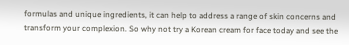formulas and unique ingredients, it can help to address a range of skin concerns and transform your complexion. So why not try a Korean cream for face today and see the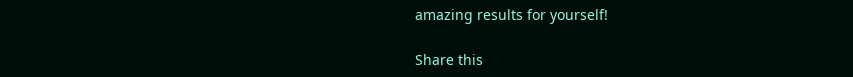amazing results for yourself!

Share this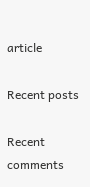article

Recent posts

Recent comments